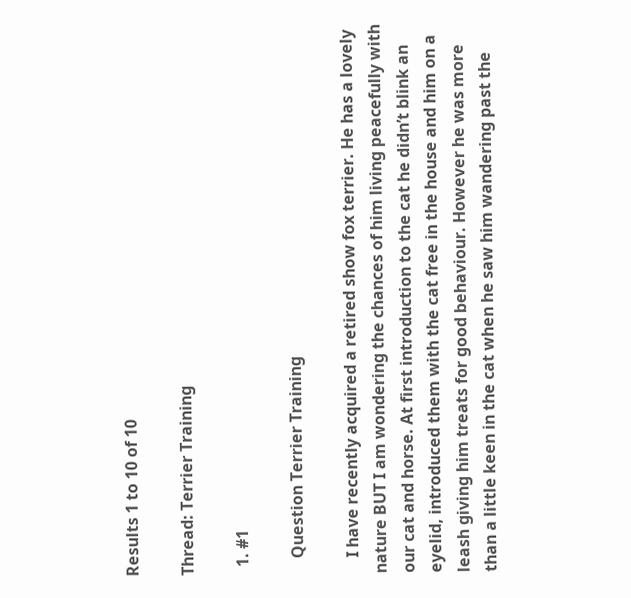Results 1 to 10 of 10

Thread: Terrier Training

  1. #1

    Question Terrier Training

    I have recently acquired a retired show fox terrier. He has a lovely nature BUT I am wondering the chances of him living peacefully with our cat and horse. At first introduction to the cat he didn’t blink an eyelid, introduced them with the cat free in the house and him on a leash giving him treats for good behaviour. However he was more than a little keen in the cat when he saw him wandering past the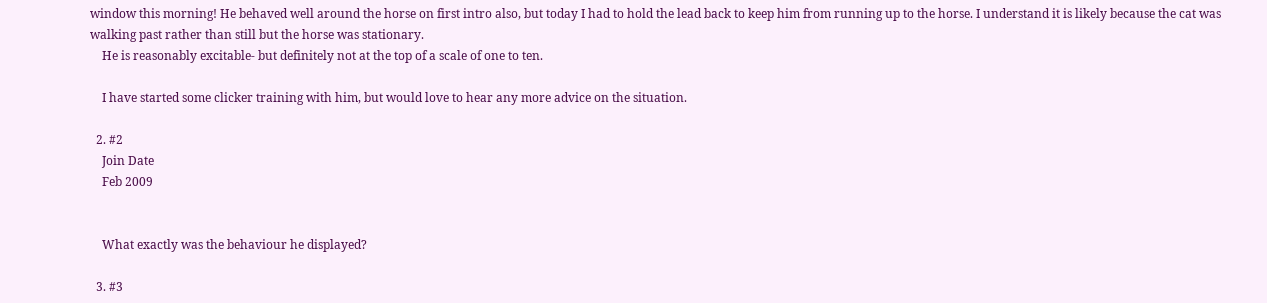window this morning! He behaved well around the horse on first intro also, but today I had to hold the lead back to keep him from running up to the horse. I understand it is likely because the cat was walking past rather than still but the horse was stationary.
    He is reasonably excitable- but definitely not at the top of a scale of one to ten.

    I have started some clicker training with him, but would love to hear any more advice on the situation.

  2. #2
    Join Date
    Feb 2009


    What exactly was the behaviour he displayed?

  3. #3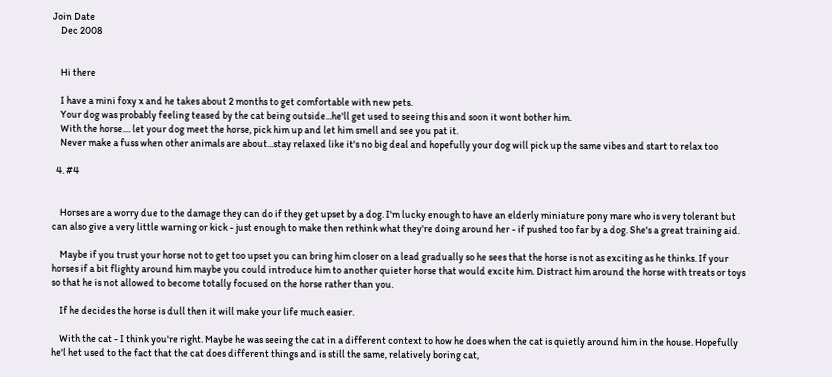Join Date
    Dec 2008


    Hi there

    I have a mini foxy x and he takes about 2 months to get comfortable with new pets.
    Your dog was probably feeling teased by the cat being outside...he'll get used to seeing this and soon it wont bother him.
    With the horse.... let your dog meet the horse, pick him up and let him smell and see you pat it.
    Never make a fuss when other animals are about...stay relaxed like it's no big deal and hopefully your dog will pick up the same vibes and start to relax too

  4. #4


    Horses are a worry due to the damage they can do if they get upset by a dog. I'm lucky enough to have an elderly miniature pony mare who is very tolerant but can also give a very little warning or kick - just enough to make then rethink what they're doing around her - if pushed too far by a dog. She's a great training aid.

    Maybe if you trust your horse not to get too upset you can bring him closer on a lead gradually so he sees that the horse is not as exciting as he thinks. If your horses if a bit flighty around him maybe you could introduce him to another quieter horse that would excite him. Distract him around the horse with treats or toys so that he is not allowed to become totally focused on the horse rather than you.

    If he decides the horse is dull then it will make your life much easier.

    With the cat - I think you're right. Maybe he was seeing the cat in a different context to how he does when the cat is quietly around him in the house. Hopefully he'l het used to the fact that the cat does different things and is still the same, relatively boring cat,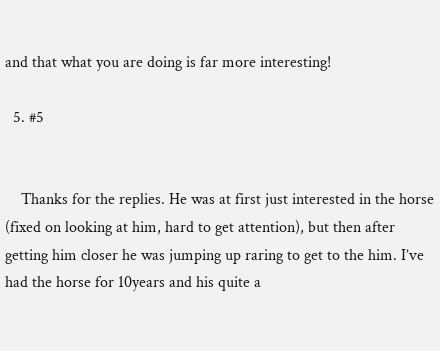and that what you are doing is far more interesting!

  5. #5


    Thanks for the replies. He was at first just interested in the horse (fixed on looking at him, hard to get attention), but then after getting him closer he was jumping up raring to get to the him. I’ve had the horse for 10years and his quite a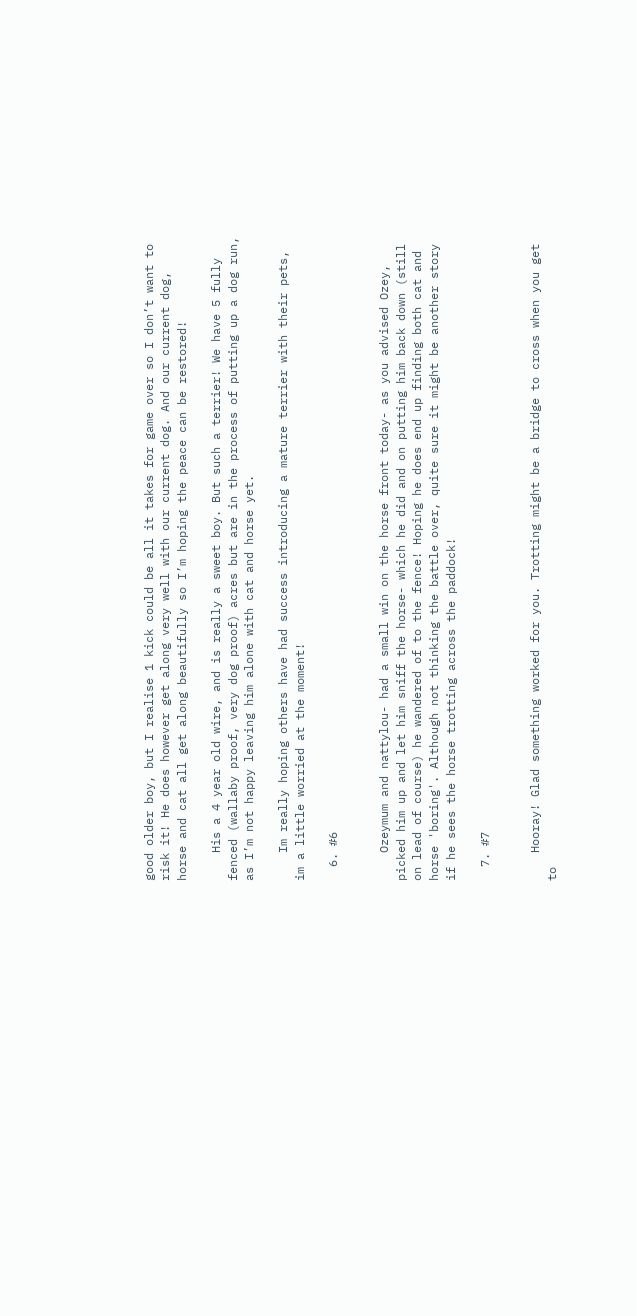good older boy, but I realise 1 kick could be all it takes for game over so I don’t want to risk it! He does however get along very well with our current dog. And our current dog, horse and cat all get along beautifully so I’m hoping the peace can be restored!

    His a 4 year old wire, and is really a sweet boy. But such a terrier! We have 5 fully fenced (wallaby proof, very dog proof) acres but are in the process of putting up a dog run, as I’m not happy leaving him alone with cat and horse yet.

    Im really hoping others have had success introducing a mature terrier with their pets, im a little worried at the moment!

  6. #6


    Ozeymum and nattylou- had a small win on the horse front today- as you advised Ozey, picked him up and let him sniff the horse- which he did and on putting him back down (still on lead of course) he wandered of to the fence! Hoping he does end up finding both cat and horse 'boring'. Although not thinking the battle over, quite sure it might be another story if he sees the horse trotting across the paddock!

  7. #7


    Hooray! Glad something worked for you. Trotting might be a bridge to cross when you get to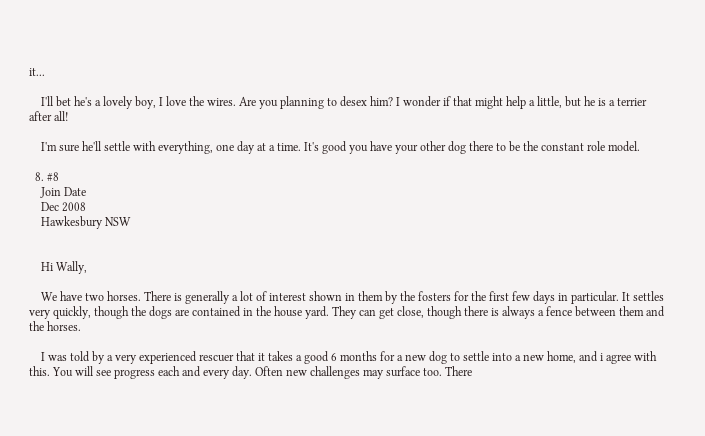it...

    I'll bet he's a lovely boy, I love the wires. Are you planning to desex him? I wonder if that might help a little, but he is a terrier after all!

    I'm sure he'll settle with everything, one day at a time. It's good you have your other dog there to be the constant role model.

  8. #8
    Join Date
    Dec 2008
    Hawkesbury NSW


    Hi Wally,

    We have two horses. There is generally a lot of interest shown in them by the fosters for the first few days in particular. It settles very quickly, though the dogs are contained in the house yard. They can get close, though there is always a fence between them and the horses.

    I was told by a very experienced rescuer that it takes a good 6 months for a new dog to settle into a new home, and i agree with this. You will see progress each and every day. Often new challenges may surface too. There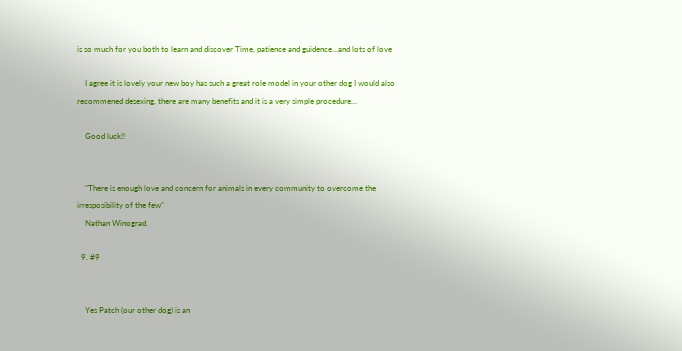is so much for you both to learn and discover Time, patience and guidence...and lots of love

    I agree it is lovely your new boy has such a great role model in your other dog I would also recommened desexing, there are many benefits and it is a very simple procedure...

    Good luck!!


    "There is enough love and concern for animals in every community to overcome the irresposibility of the few"
    Nathan Winograd.

  9. #9


    Yes Patch (our other dog) is an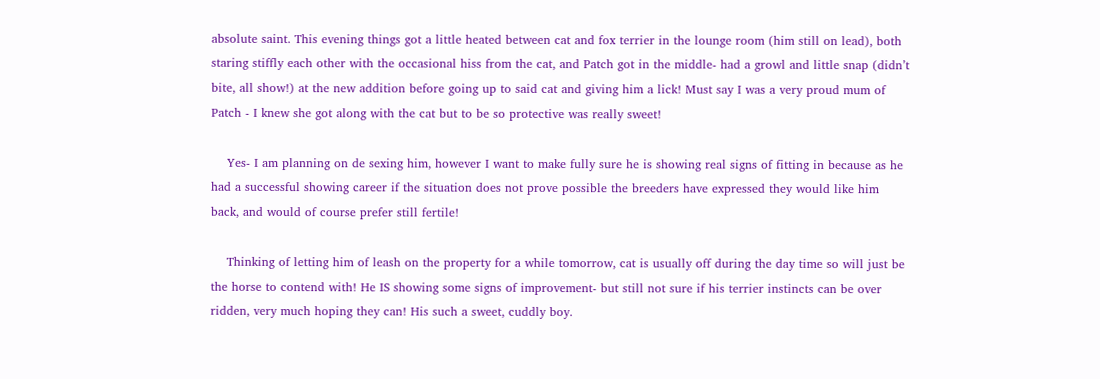absolute saint. This evening things got a little heated between cat and fox terrier in the lounge room (him still on lead), both staring stiffly each other with the occasional hiss from the cat, and Patch got in the middle- had a growl and little snap (didn’t bite, all show!) at the new addition before going up to said cat and giving him a lick! Must say I was a very proud mum of Patch - I knew she got along with the cat but to be so protective was really sweet!

    Yes- I am planning on de sexing him, however I want to make fully sure he is showing real signs of fitting in because as he had a successful showing career if the situation does not prove possible the breeders have expressed they would like him back, and would of course prefer still fertile!

    Thinking of letting him of leash on the property for a while tomorrow, cat is usually off during the day time so will just be the horse to contend with! He IS showing some signs of improvement- but still not sure if his terrier instincts can be over ridden, very much hoping they can! His such a sweet, cuddly boy.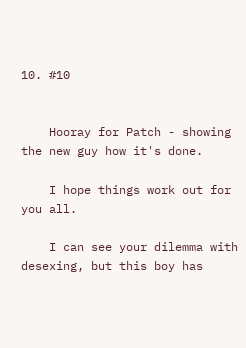10. #10


    Hooray for Patch - showing the new guy how it's done.

    I hope things work out for you all.

    I can see your dilemma with desexing, but this boy has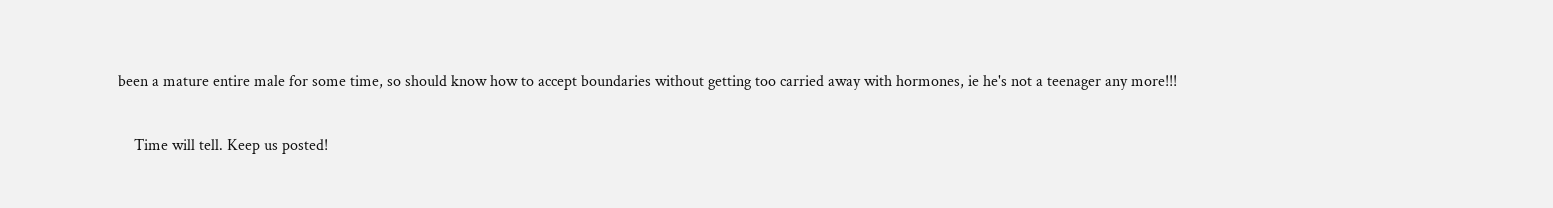been a mature entire male for some time, so should know how to accept boundaries without getting too carried away with hormones, ie he's not a teenager any more!!!

    Time will tell. Keep us posted!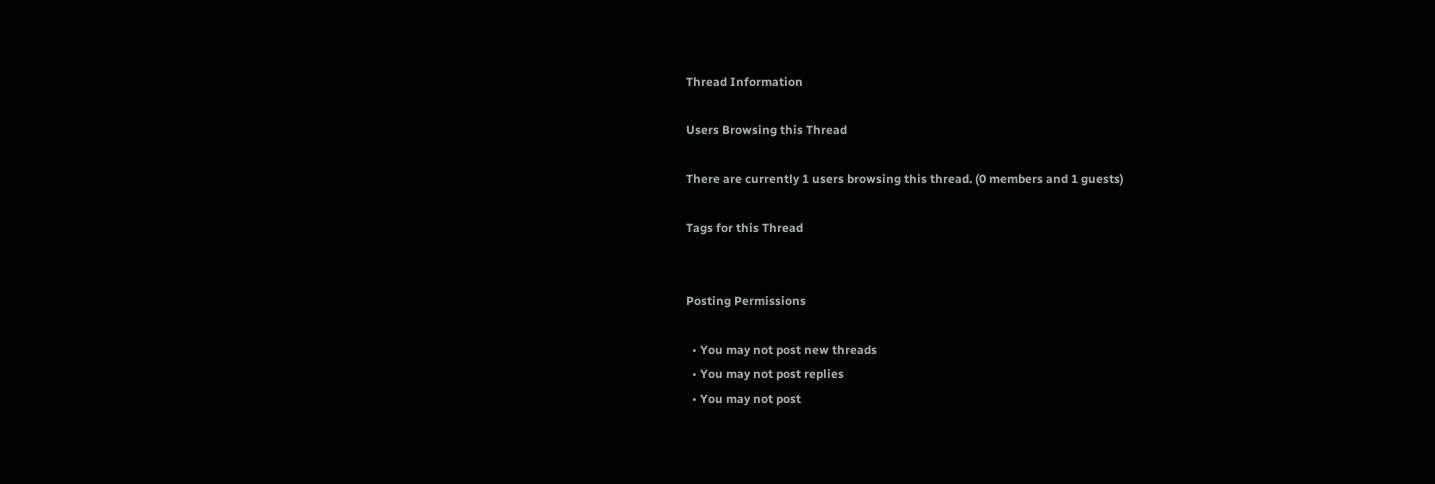Thread Information

Users Browsing this Thread

There are currently 1 users browsing this thread. (0 members and 1 guests)

Tags for this Thread


Posting Permissions

  • You may not post new threads
  • You may not post replies
  • You may not post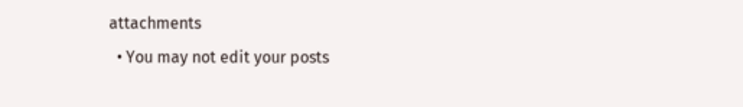attachments
  • You may not edit your posts